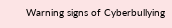Warning signs of Cyberbullying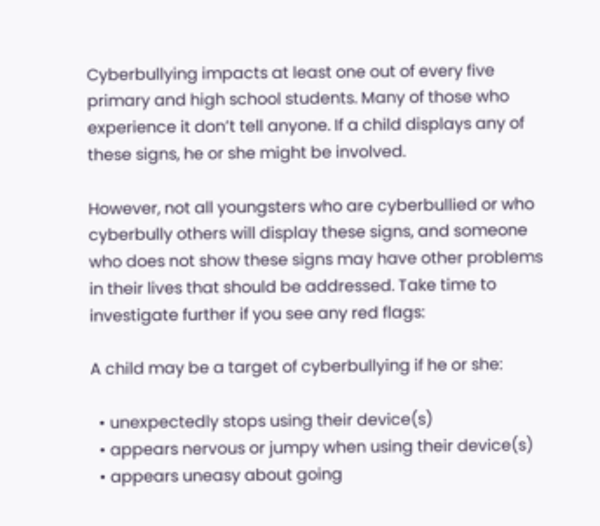Cyberbullying impacts at least one out of every five primary and high school students. Many of those who experience it don’t tell anyone. If a child displays any of these signs, he or she might be involved.

However, not all youngsters who are cyberbullied or who cyberbully others will display these signs, and someone who does not show these signs may have other problems in their lives that should be addressed. Take time to investigate further if you see any red flags:

A child may be a target of cyberbullying if he or she:

  • unexpectedly stops using their device(s)
  • appears nervous or jumpy when using their device(s)
  • appears uneasy about going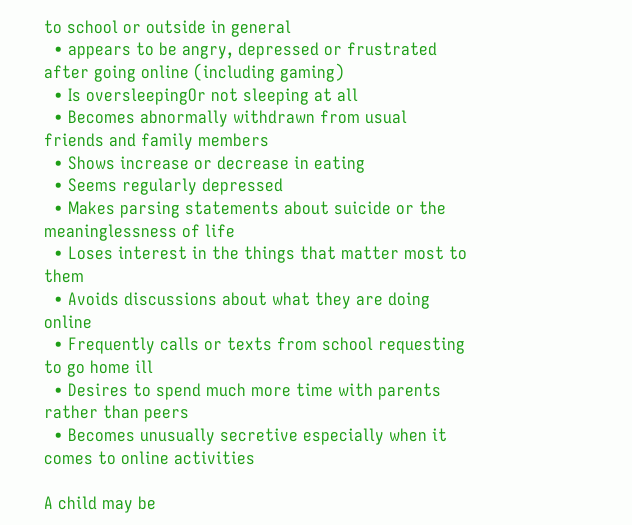to school or outside in general
  • appears to be angry, depressed or frustrated after going online (including gaming)
  • Is oversleepingOr not sleeping at all
  • Becomes abnormally withdrawn from usual friends and family members
  • Shows increase or decrease in eating
  • Seems regularly depressed
  • Makes parsing statements about suicide or the meaninglessness of life
  • Loses interest in the things that matter most to them
  • Avoids discussions about what they are doing online
  • Frequently calls or texts from school requesting to go home ill
  • Desires to spend much more time with parents rather than peers
  • Becomes unusually secretive especially when it comes to online activities

A child may be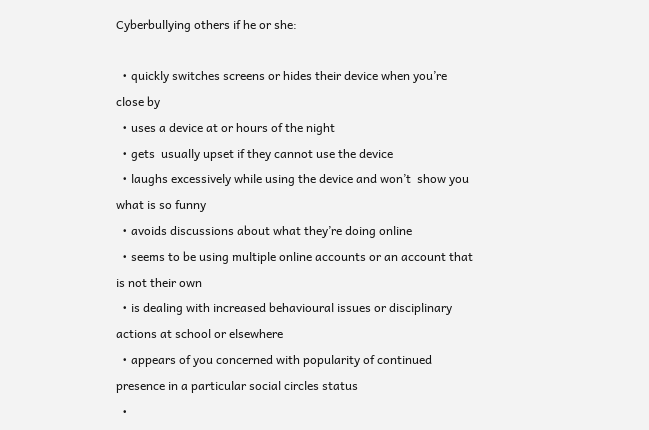Cyberbullying others if he or she:

  • quickly switches screens or hides their device when you’re close by
  • uses a device at or hours of the night
  • gets  usually upset if they cannot use the device
  • laughs excessively while using the device and won’t  show you what is so funny
  • avoids discussions about what they’re doing online
  • seems to be using multiple online accounts or an account that is not their own
  • is dealing with increased behavioural issues or disciplinary actions at school or elsewhere
  • appears of you concerned with popularity of continued presence in a particular social circles status
  •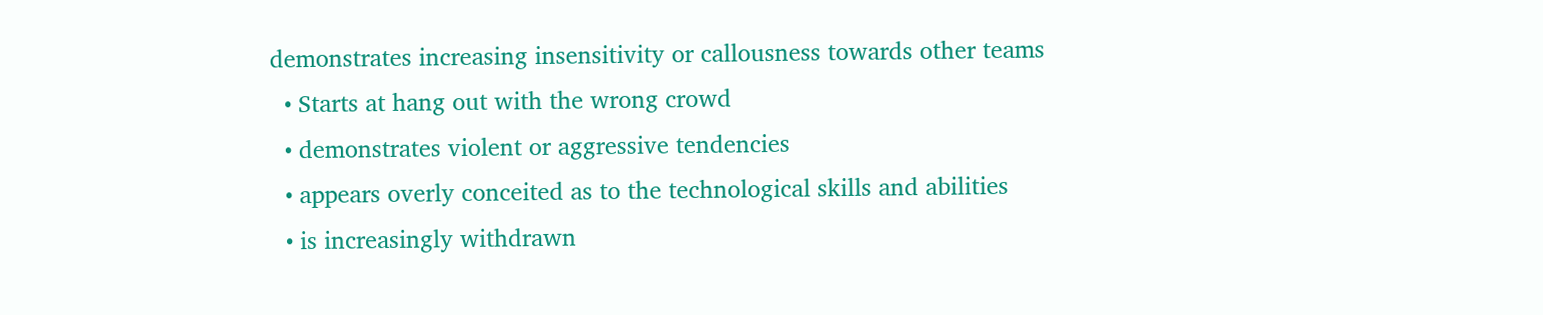demonstrates increasing insensitivity or callousness towards other teams
  • Starts at hang out with the wrong crowd
  • demonstrates violent or aggressive tendencies
  • appears overly conceited as to the technological skills and abilities
  • is increasingly withdrawn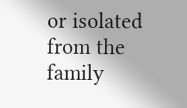or isolated from the family